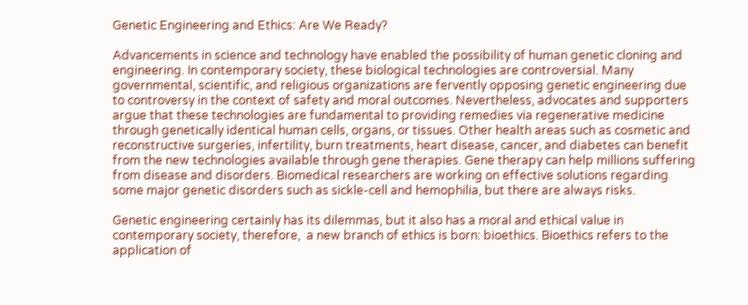Genetic Engineering and Ethics: Are We Ready?

Advancements in science and technology have enabled the possibility of human genetic cloning and engineering. In contemporary society, these biological technologies are controversial. Many governmental, scientific, and religious organizations are fervently opposing genetic engineering due to controversy in the context of safety and moral outcomes. Nevertheless, advocates and supporters argue that these technologies are fundamental to providing remedies via regenerative medicine through genetically identical human cells, organs, or tissues. Other health areas such as cosmetic and reconstructive surgeries, infertility, burn treatments, heart disease, cancer, and diabetes can benefit from the new technologies available through gene therapies. Gene therapy can help millions suffering from disease and disorders. Biomedical researchers are working on effective solutions regarding some major genetic disorders such as sickle-cell and hemophilia, but there are always risks.

Genetic engineering certainly has its dilemmas, but it also has a moral and ethical value in contemporary society, therefore,  a new branch of ethics is born: bioethics. Bioethics refers to the application of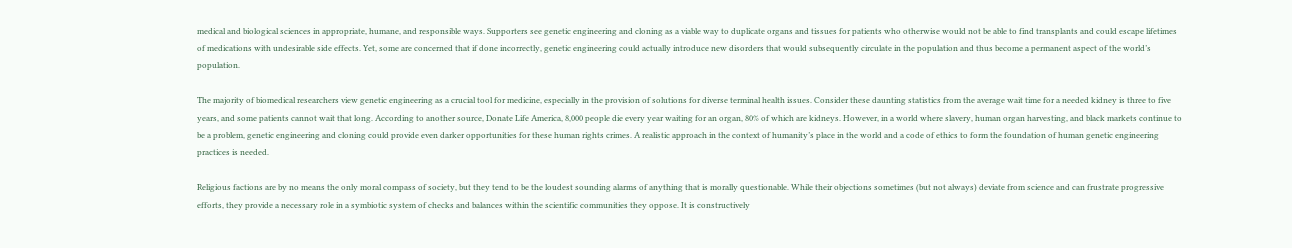medical and biological sciences in appropriate, humane, and responsible ways. Supporters see genetic engineering and cloning as a viable way to duplicate organs and tissues for patients who otherwise would not be able to find transplants and could escape lifetimes of medications with undesirable side effects. Yet, some are concerned that if done incorrectly, genetic engineering could actually introduce new disorders that would subsequently circulate in the population and thus become a permanent aspect of the world’s population.

The majority of biomedical researchers view genetic engineering as a crucial tool for medicine, especially in the provision of solutions for diverse terminal health issues. Consider these daunting statistics from the average wait time for a needed kidney is three to five years, and some patients cannot wait that long. According to another source, Donate Life America, 8,000 people die every year waiting for an organ, 80% of which are kidneys. However, in a world where slavery, human organ harvesting, and black markets continue to be a problem, genetic engineering and cloning could provide even darker opportunities for these human rights crimes. A realistic approach in the context of humanity’s place in the world and a code of ethics to form the foundation of human genetic engineering practices is needed.

Religious factions are by no means the only moral compass of society, but they tend to be the loudest sounding alarms of anything that is morally questionable. While their objections sometimes (but not always) deviate from science and can frustrate progressive efforts, they provide a necessary role in a symbiotic system of checks and balances within the scientific communities they oppose. It is constructively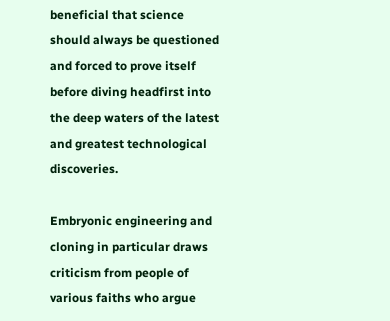beneficial that science should always be questioned and forced to prove itself before diving headfirst into the deep waters of the latest and greatest technological discoveries.

Embryonic engineering and cloning in particular draws criticism from people of various faiths who argue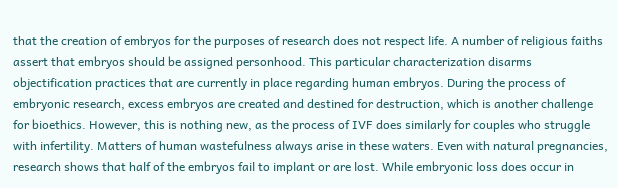that the creation of embryos for the purposes of research does not respect life. A number of religious faiths assert that embryos should be assigned personhood. This particular characterization disarms objectification practices that are currently in place regarding human embryos. During the process of embryonic research, excess embryos are created and destined for destruction, which is another challenge for bioethics. However, this is nothing new, as the process of IVF does similarly for couples who struggle with infertility. Matters of human wastefulness always arise in these waters. Even with natural pregnancies, research shows that half of the embryos fail to implant or are lost. While embryonic loss does occur in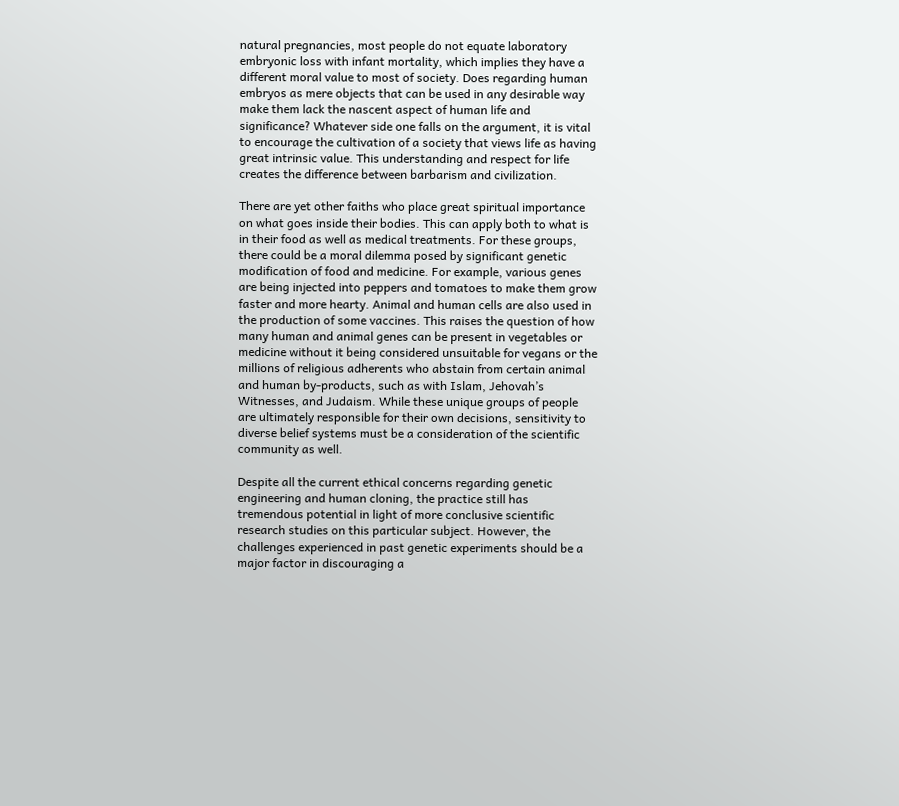natural pregnancies, most people do not equate laboratory embryonic loss with infant mortality, which implies they have a different moral value to most of society. Does regarding human embryos as mere objects that can be used in any desirable way make them lack the nascent aspect of human life and significance? Whatever side one falls on the argument, it is vital to encourage the cultivation of a society that views life as having great intrinsic value. This understanding and respect for life creates the difference between barbarism and civilization.

There are yet other faiths who place great spiritual importance on what goes inside their bodies. This can apply both to what is in their food as well as medical treatments. For these groups, there could be a moral dilemma posed by significant genetic modification of food and medicine. For example, various genes are being injected into peppers and tomatoes to make them grow faster and more hearty. Animal and human cells are also used in the production of some vaccines. This raises the question of how many human and animal genes can be present in vegetables or medicine without it being considered unsuitable for vegans or the millions of religious adherents who abstain from certain animal and human by-products, such as with Islam, Jehovah’s Witnesses, and Judaism. While these unique groups of people are ultimately responsible for their own decisions, sensitivity to diverse belief systems must be a consideration of the scientific community as well.

Despite all the current ethical concerns regarding genetic engineering and human cloning, the practice still has tremendous potential in light of more conclusive scientific research studies on this particular subject. However, the challenges experienced in past genetic experiments should be a major factor in discouraging a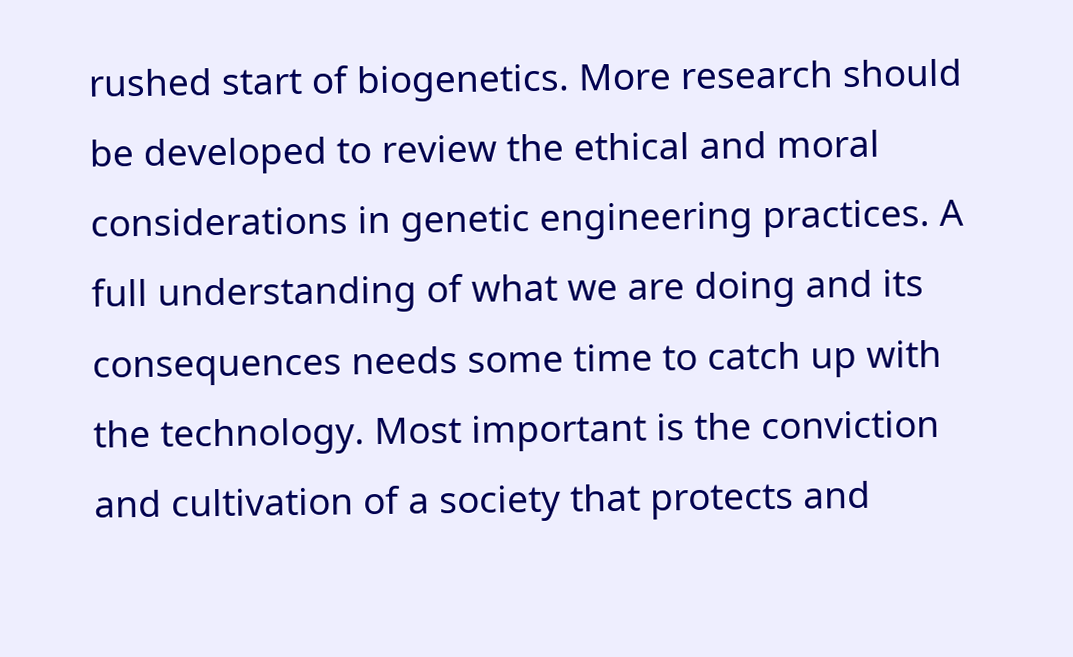rushed start of biogenetics. More research should be developed to review the ethical and moral considerations in genetic engineering practices. A full understanding of what we are doing and its consequences needs some time to catch up with the technology. Most important is the conviction and cultivation of a society that protects and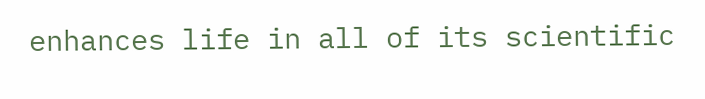enhances life in all of its scientific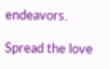endeavors.

Spread the love